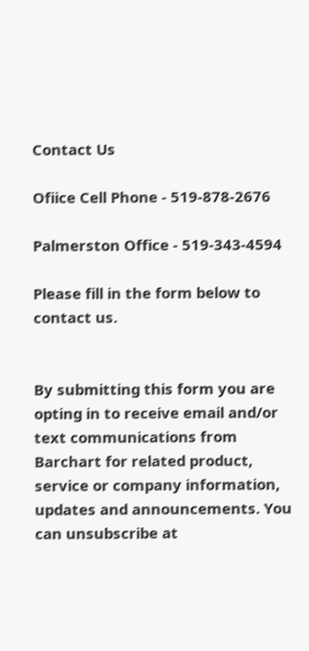Contact Us

Ofiice Cell Phone - 519-878-2676

Palmerston Office - 519-343-4594

Please fill in the form below to contact us.


By submitting this form you are opting in to receive email and/or text communications from Barchart for related product, service or company information, updates and announcements. You can unsubscribe at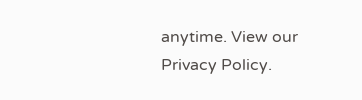anytime. View our Privacy Policy.